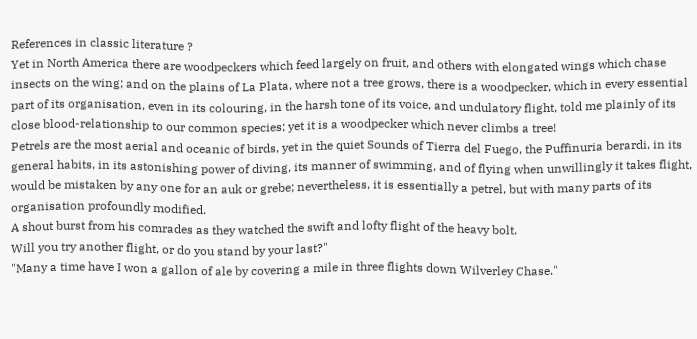References in classic literature ?
Yet in North America there are woodpeckers which feed largely on fruit, and others with elongated wings which chase insects on the wing; and on the plains of La Plata, where not a tree grows, there is a woodpecker, which in every essential part of its organisation, even in its colouring, in the harsh tone of its voice, and undulatory flight, told me plainly of its close blood-relationship to our common species; yet it is a woodpecker which never climbs a tree!
Petrels are the most aerial and oceanic of birds, yet in the quiet Sounds of Tierra del Fuego, the Puffinuria berardi, in its general habits, in its astonishing power of diving, its manner of swimming, and of flying when unwillingly it takes flight, would be mistaken by any one for an auk or grebe; nevertheless, it is essentially a petrel, but with many parts of its organisation profoundly modified.
A shout burst from his comrades as they watched the swift and lofty flight of the heavy bolt.
Will you try another flight, or do you stand by your last?"
"Many a time have I won a gallon of ale by covering a mile in three flights down Wilverley Chase."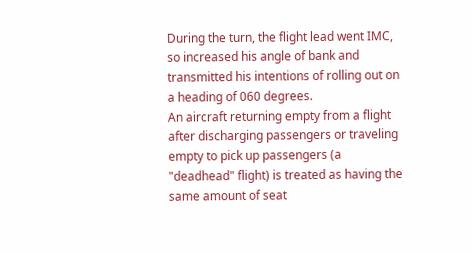During the turn, the flight lead went IMC, so increased his angle of bank and transmitted his intentions of rolling out on a heading of 060 degrees.
An aircraft returning empty from a flight after discharging passengers or traveling empty to pick up passengers (a "deadhead" flight) is treated as having the same amount of seat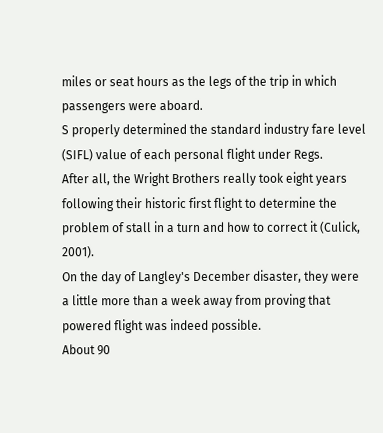miles or seat hours as the legs of the trip in which passengers were aboard.
S properly determined the standard industry fare level (SIFL) value of each personal flight under Regs.
After all, the Wright Brothers really took eight years following their historic first flight to determine the problem of stall in a turn and how to correct it (Culick, 2001).
On the day of Langley's December disaster, they were a little more than a week away from proving that powered flight was indeed possible.
About 90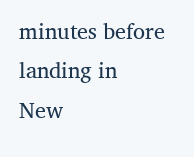minutes before landing in New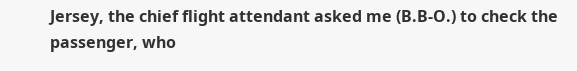Jersey, the chief flight attendant asked me (B.B-O.) to check the passenger, who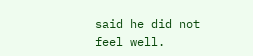said he did not feel well.